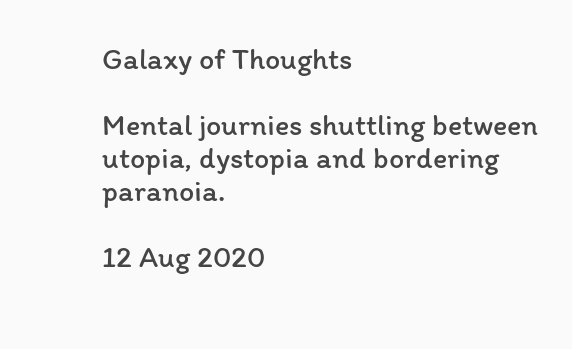Galaxy of Thoughts

Mental journies shuttling between utopia, dystopia and bordering paranoia.

12 Aug 2020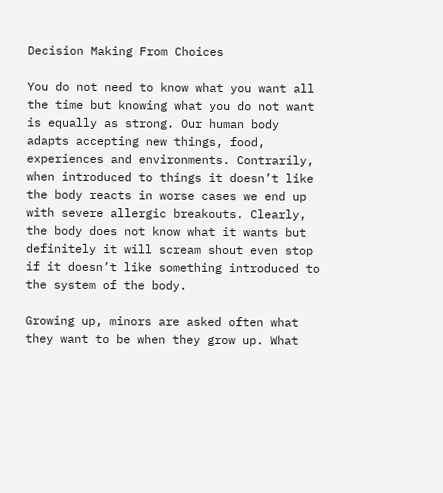Decision Making From Choices

You do not need to know what you want all the time but knowing what you do not want is equally as strong. Our human body adapts accepting new things, food, experiences and environments. Contrarily, when introduced to things it doesn’t like the body reacts in worse cases we end up with severe allergic breakouts. Clearly, the body does not know what it wants but definitely it will scream shout even stop if it doesn’t like something introduced to the system of the body.

Growing up, minors are asked often what they want to be when they grow up. What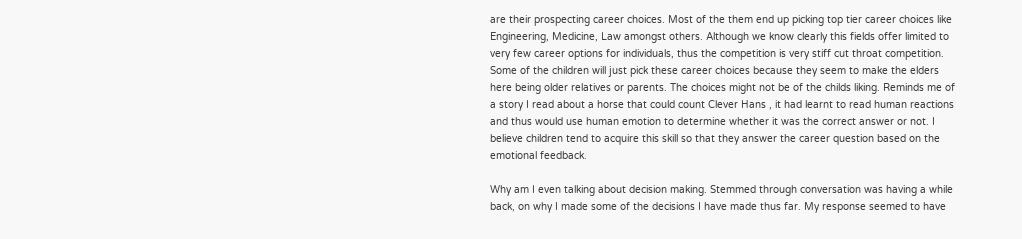are their prospecting career choices. Most of the them end up picking top tier career choices like Engineering, Medicine, Law amongst others. Although we know clearly this fields offer limited to very few career options for individuals, thus the competition is very stiff cut throat competition. Some of the children will just pick these career choices because they seem to make the elders here being older relatives or parents. The choices might not be of the childs liking. Reminds me of a story I read about a horse that could count Clever Hans , it had learnt to read human reactions and thus would use human emotion to determine whether it was the correct answer or not. I believe children tend to acquire this skill so that they answer the career question based on the emotional feedback.

Why am I even talking about decision making. Stemmed through conversation was having a while back, on why I made some of the decisions I have made thus far. My response seemed to have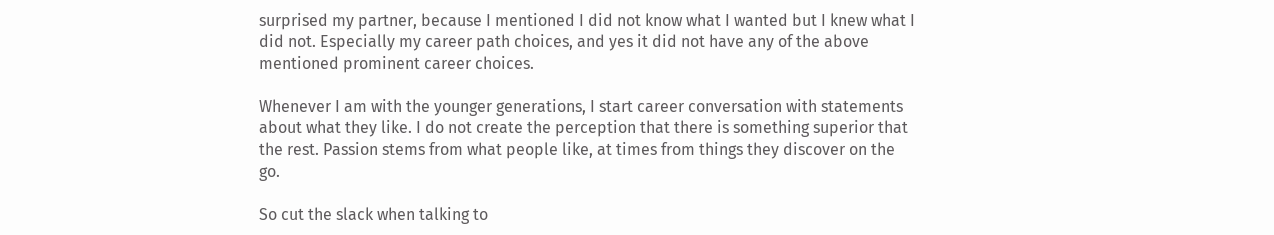surprised my partner, because I mentioned I did not know what I wanted but I knew what I did not. Especially my career path choices, and yes it did not have any of the above mentioned prominent career choices.

Whenever I am with the younger generations, I start career conversation with statements about what they like. I do not create the perception that there is something superior that the rest. Passion stems from what people like, at times from things they discover on the go.

So cut the slack when talking to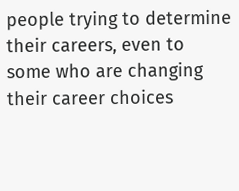people trying to determine their careers, even to some who are changing their career choices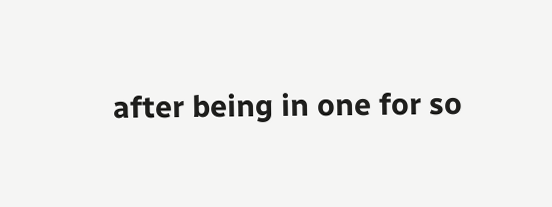after being in one for so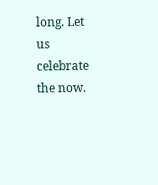long. Let us celebrate the now.